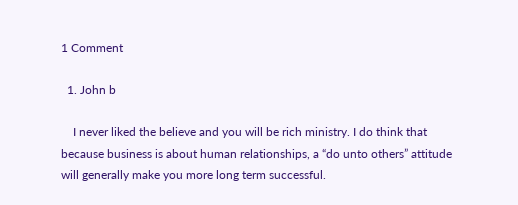1 Comment

  1. John b

    I never liked the believe and you will be rich ministry. I do think that because business is about human relationships, a “do unto others” attitude will generally make you more long term successful.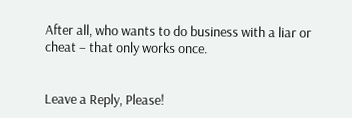After all, who wants to do business with a liar or cheat – that only works once.


Leave a Reply, Please!